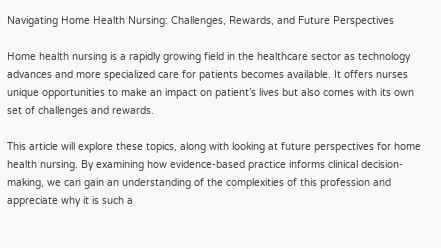Navigating Home Health Nursing: Challenges, Rewards, and Future Perspectives

Home health nursing is a rapidly growing field in the healthcare sector as technology advances and more specialized care for patients becomes available. It offers nurses unique opportunities to make an impact on patient’s lives but also comes with its own set of challenges and rewards.

This article will explore these topics, along with looking at future perspectives for home health nursing. By examining how evidence-based practice informs clinical decision-making, we can gain an understanding of the complexities of this profession and appreciate why it is such a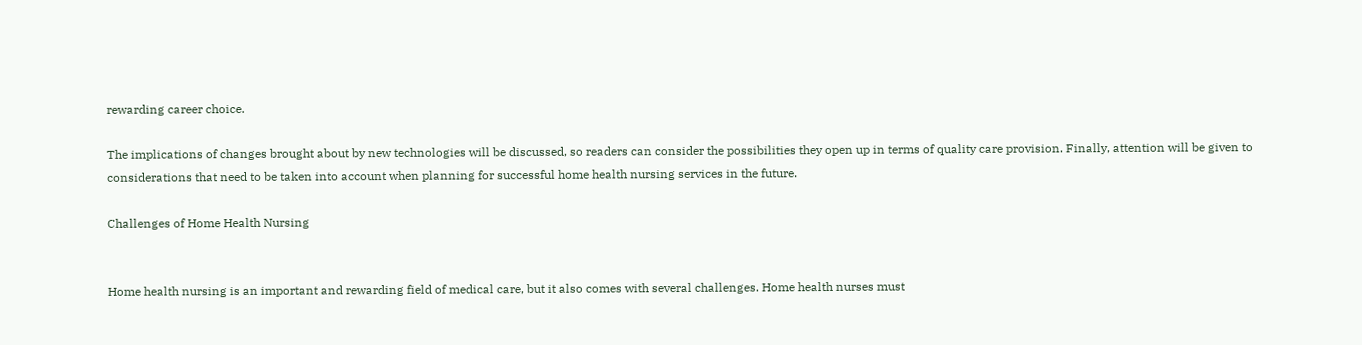rewarding career choice.

The implications of changes brought about by new technologies will be discussed, so readers can consider the possibilities they open up in terms of quality care provision. Finally, attention will be given to considerations that need to be taken into account when planning for successful home health nursing services in the future.

Challenges of Home Health Nursing


Home health nursing is an important and rewarding field of medical care, but it also comes with several challenges. Home health nurses must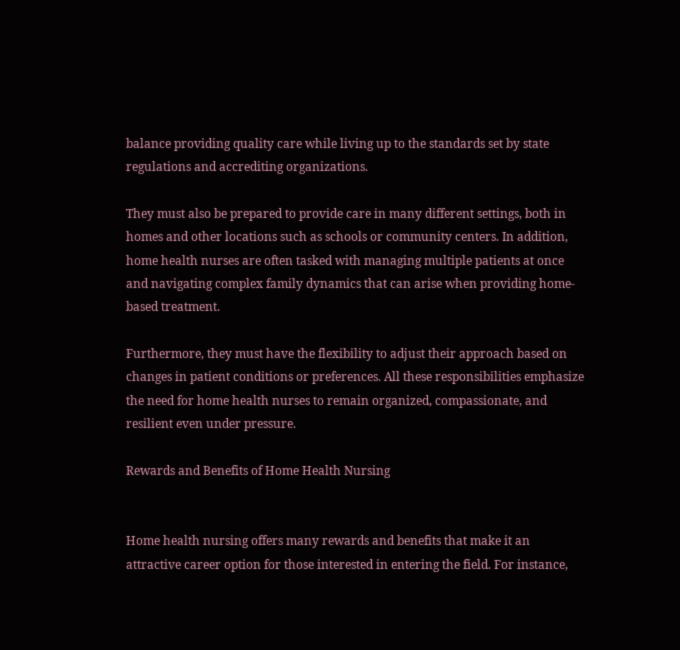balance providing quality care while living up to the standards set by state regulations and accrediting organizations.

They must also be prepared to provide care in many different settings, both in homes and other locations such as schools or community centers. In addition, home health nurses are often tasked with managing multiple patients at once and navigating complex family dynamics that can arise when providing home-based treatment.

Furthermore, they must have the flexibility to adjust their approach based on changes in patient conditions or preferences. All these responsibilities emphasize the need for home health nurses to remain organized, compassionate, and resilient even under pressure.

Rewards and Benefits of Home Health Nursing


Home health nursing offers many rewards and benefits that make it an attractive career option for those interested in entering the field. For instance,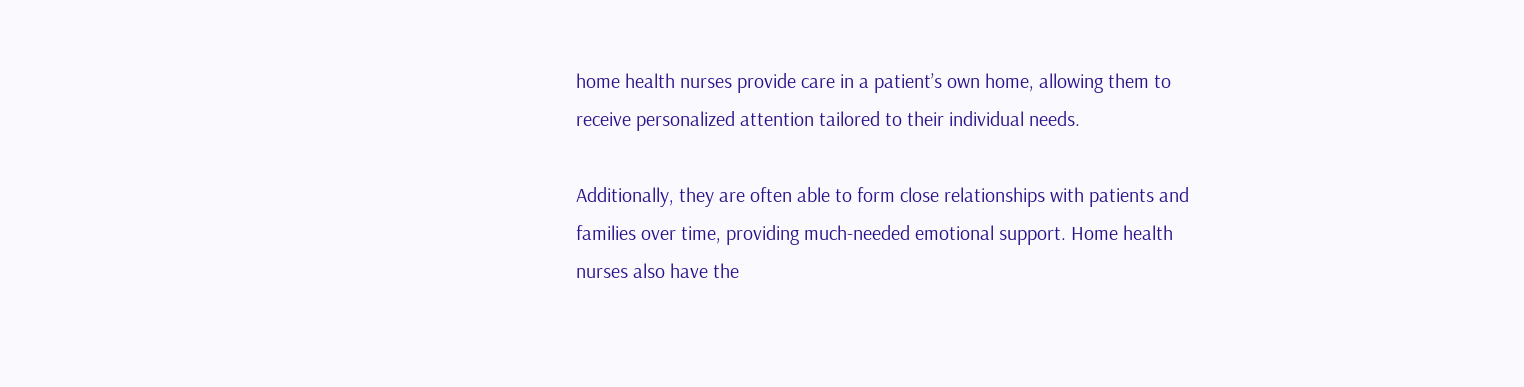home health nurses provide care in a patient’s own home, allowing them to receive personalized attention tailored to their individual needs.

Additionally, they are often able to form close relationships with patients and families over time, providing much-needed emotional support. Home health nurses also have the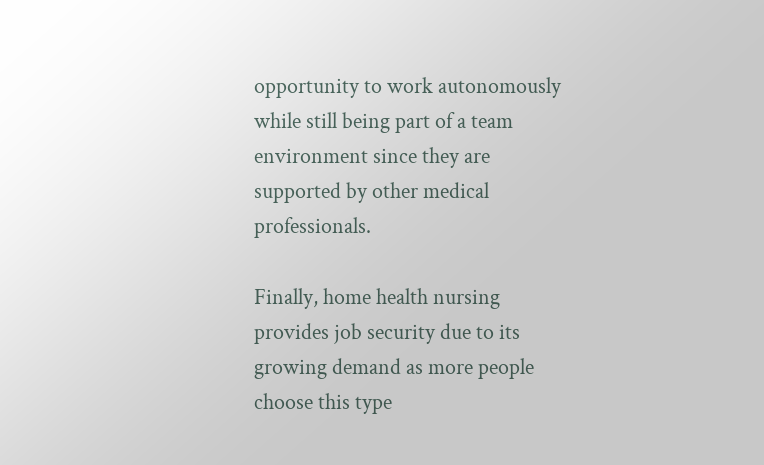opportunity to work autonomously while still being part of a team environment since they are supported by other medical professionals.

Finally, home health nursing provides job security due to its growing demand as more people choose this type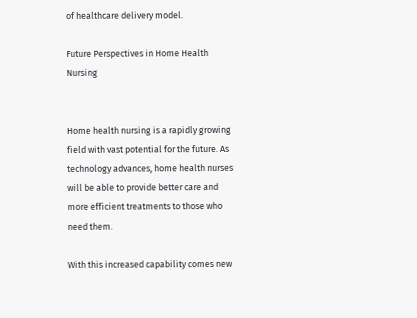of healthcare delivery model.

Future Perspectives in Home Health Nursing


Home health nursing is a rapidly growing field with vast potential for the future. As technology advances, home health nurses will be able to provide better care and more efficient treatments to those who need them.

With this increased capability comes new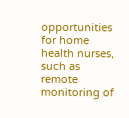opportunities for home health nurses, such as remote monitoring of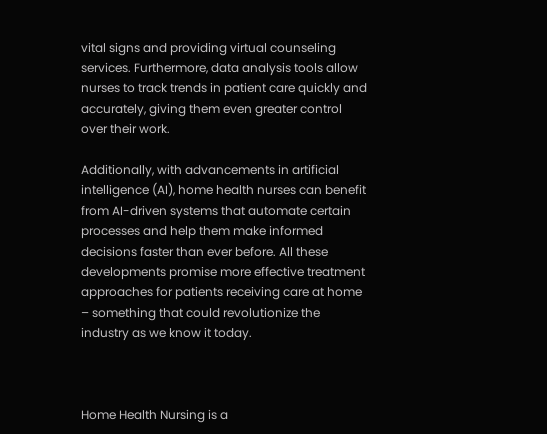vital signs and providing virtual counseling services. Furthermore, data analysis tools allow nurses to track trends in patient care quickly and accurately, giving them even greater control over their work.

Additionally, with advancements in artificial intelligence (AI), home health nurses can benefit from AI-driven systems that automate certain processes and help them make informed decisions faster than ever before. All these developments promise more effective treatment approaches for patients receiving care at home – something that could revolutionize the industry as we know it today.



Home Health Nursing is a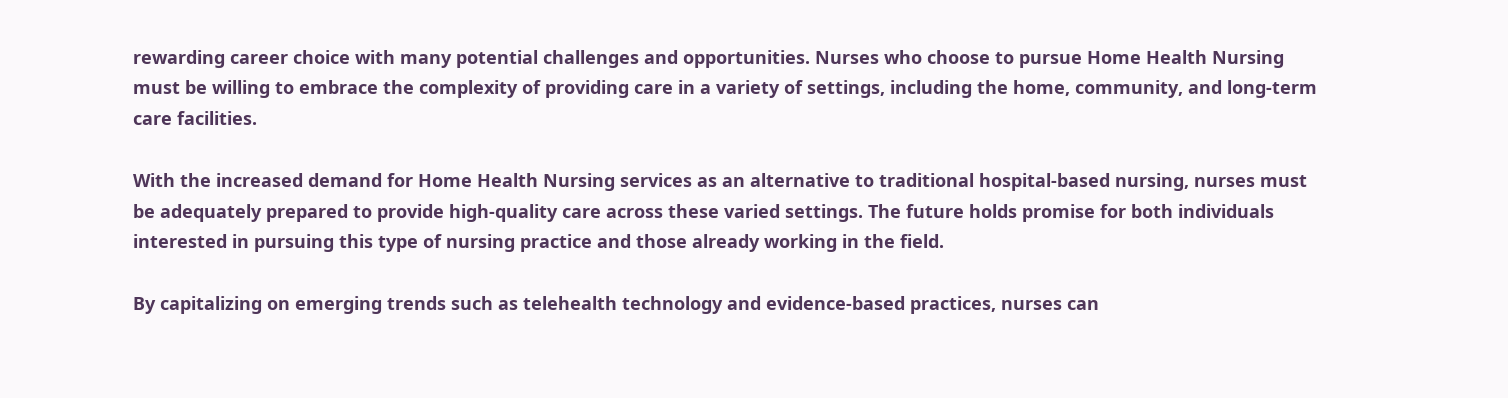rewarding career choice with many potential challenges and opportunities. Nurses who choose to pursue Home Health Nursing must be willing to embrace the complexity of providing care in a variety of settings, including the home, community, and long-term care facilities.

With the increased demand for Home Health Nursing services as an alternative to traditional hospital-based nursing, nurses must be adequately prepared to provide high-quality care across these varied settings. The future holds promise for both individuals interested in pursuing this type of nursing practice and those already working in the field.

By capitalizing on emerging trends such as telehealth technology and evidence-based practices, nurses can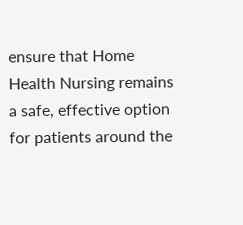ensure that Home Health Nursing remains a safe, effective option for patients around the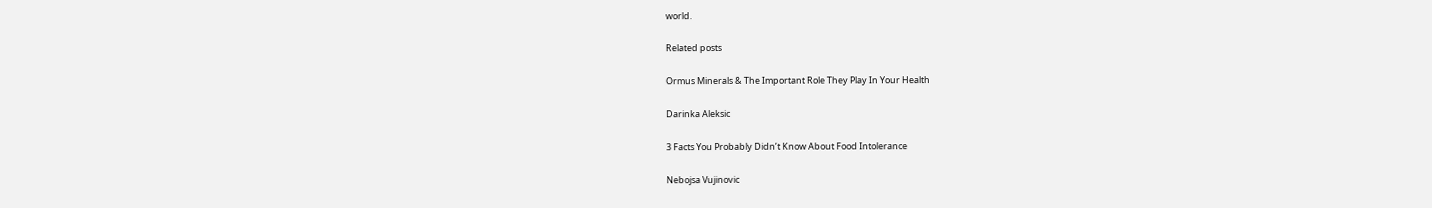world.

Related posts

Ormus Minerals & The Important Role They Play In Your Health

Darinka Aleksic

3 Facts You Probably Didn’t Know About Food Intolerance

Nebojsa Vujinovic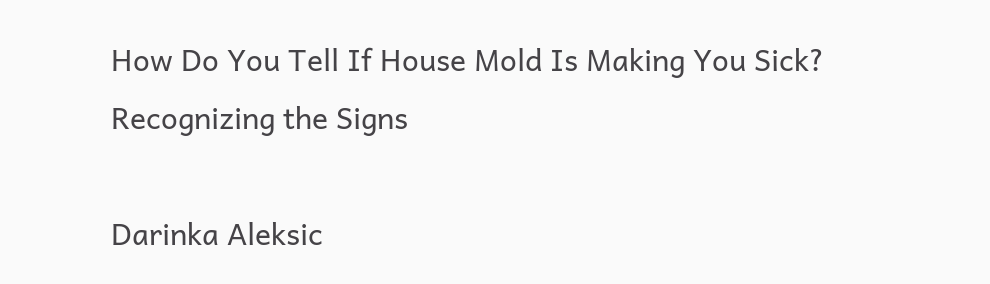How Do You Tell If House Mold Is Making You Sick? Recognizing the Signs

Darinka Aleksic